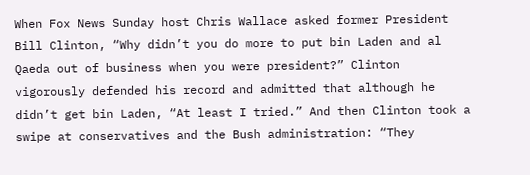When Fox News Sunday host Chris Wallace asked former President Bill Clinton, “Why didn’t you do more to put bin Laden and al Qaeda out of business when you were president?” Clinton vigorously defended his record and admitted that although he didn’t get bin Laden, “At least I tried.” And then Clinton took a swipe at conservatives and the Bush administration: “They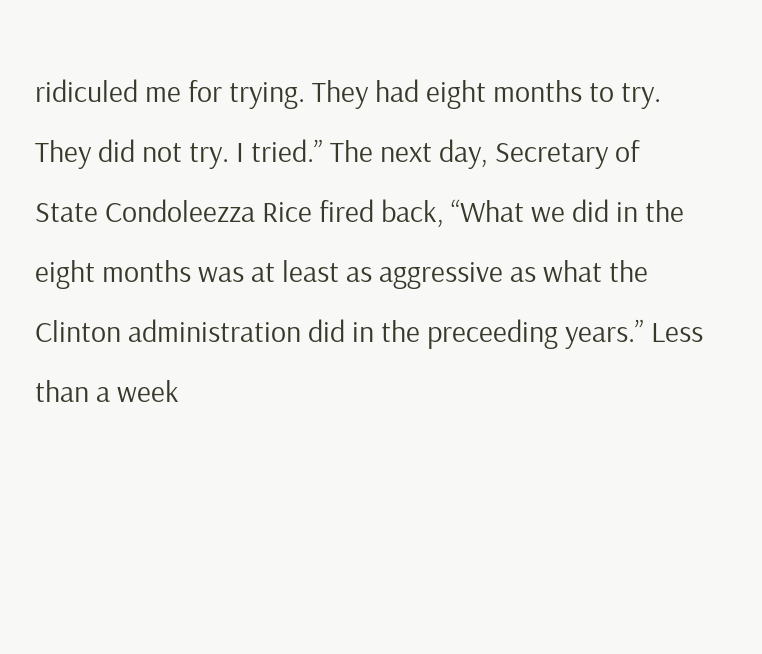ridiculed me for trying. They had eight months to try. They did not try. I tried.” The next day, Secretary of State Condoleezza Rice fired back, “What we did in the eight months was at least as aggressive as what the Clinton administration did in the preceeding years.” Less than a week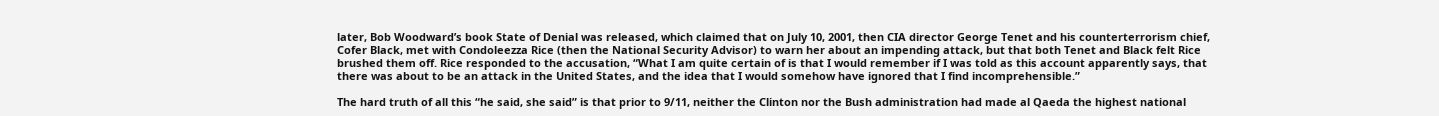later, Bob Woodward’s book State of Denial was released, which claimed that on July 10, 2001, then CIA director George Tenet and his counterterrorism chief, Cofer Black, met with Condoleezza Rice (then the National Security Advisor) to warn her about an impending attack, but that both Tenet and Black felt Rice brushed them off. Rice responded to the accusation, “What I am quite certain of is that I would remember if I was told as this account apparently says, that there was about to be an attack in the United States, and the idea that I would somehow have ignored that I find incomprehensible.”

The hard truth of all this “he said, she said” is that prior to 9/11, neither the Clinton nor the Bush administration had made al Qaeda the highest national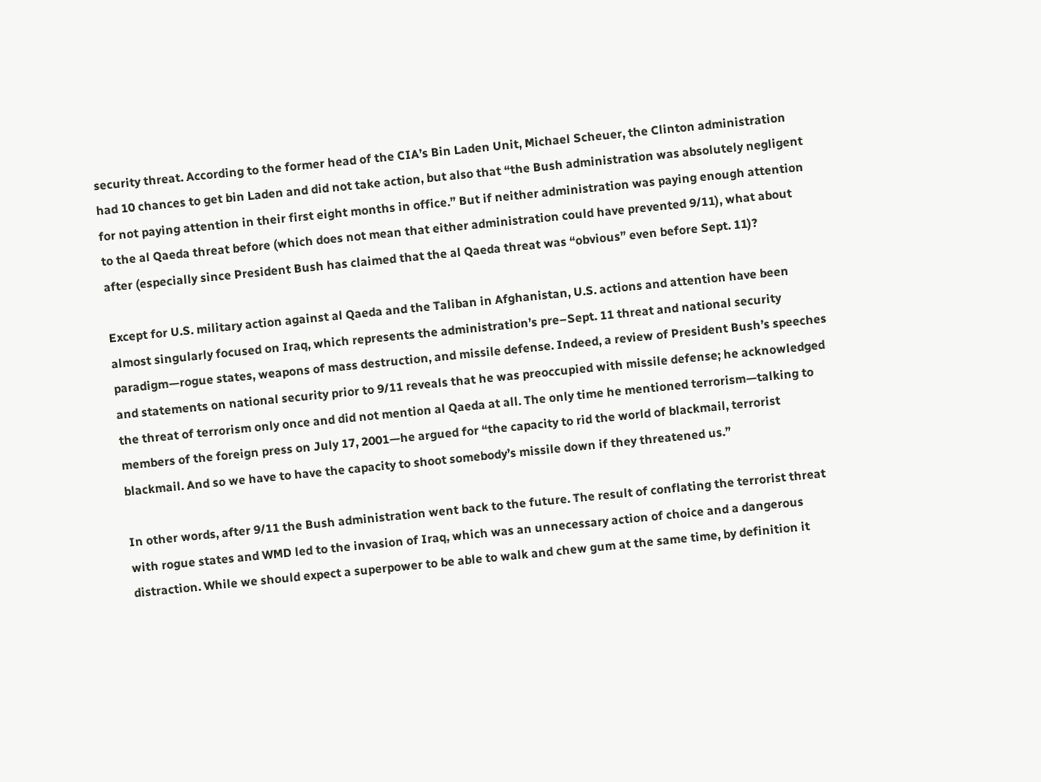security threat. According to the former head of the CIA’s Bin Laden Unit, Michael Scheuer, the Clinton administration had 10 chances to get bin Laden and did not take action, but also that “the Bush administration was absolutely negligent for not paying attention in their first eight months in office.” But if neither administration was paying enough attention to the al Qaeda threat before (which does not mean that either administration could have prevented 9/11), what about after (especially since President Bush has claimed that the al Qaeda threat was “obvious” even before Sept. 11)?

Except for U.S. military action against al Qaeda and the Taliban in Afghanistan, U.S. actions and attention have been almost singularly focused on Iraq, which represents the administration’s pre–Sept. 11 threat and national security paradigm—rogue states, weapons of mass destruction, and missile defense. Indeed, a review of President Bush’s speeches and statements on national security prior to 9/11 reveals that he was preoccupied with missile defense; he acknowledged the threat of terrorism only once and did not mention al Qaeda at all. The only time he mentioned terrorism—talking to members of the foreign press on July 17, 2001—he argued for “the capacity to rid the world of blackmail, terrorist blackmail. And so we have to have the capacity to shoot somebody’s missile down if they threatened us.”

In other words, after 9/11 the Bush administration went back to the future. The result of conflating the terrorist threat with rogue states and WMD led to the invasion of Iraq, which was an unnecessary action of choice and a dangerous distraction. While we should expect a superpower to be able to walk and chew gum at the same time, by definition it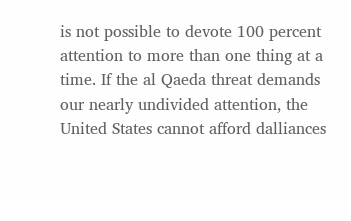is not possible to devote 100 percent attention to more than one thing at a time. If the al Qaeda threat demands our nearly undivided attention, the United States cannot afford dalliances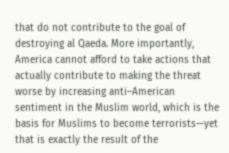that do not contribute to the goal of destroying al Qaeda. More importantly, America cannot afford to take actions that actually contribute to making the threat worse by increasing anti–American sentiment in the Muslim world, which is the basis for Muslims to become terrorists—yet that is exactly the result of the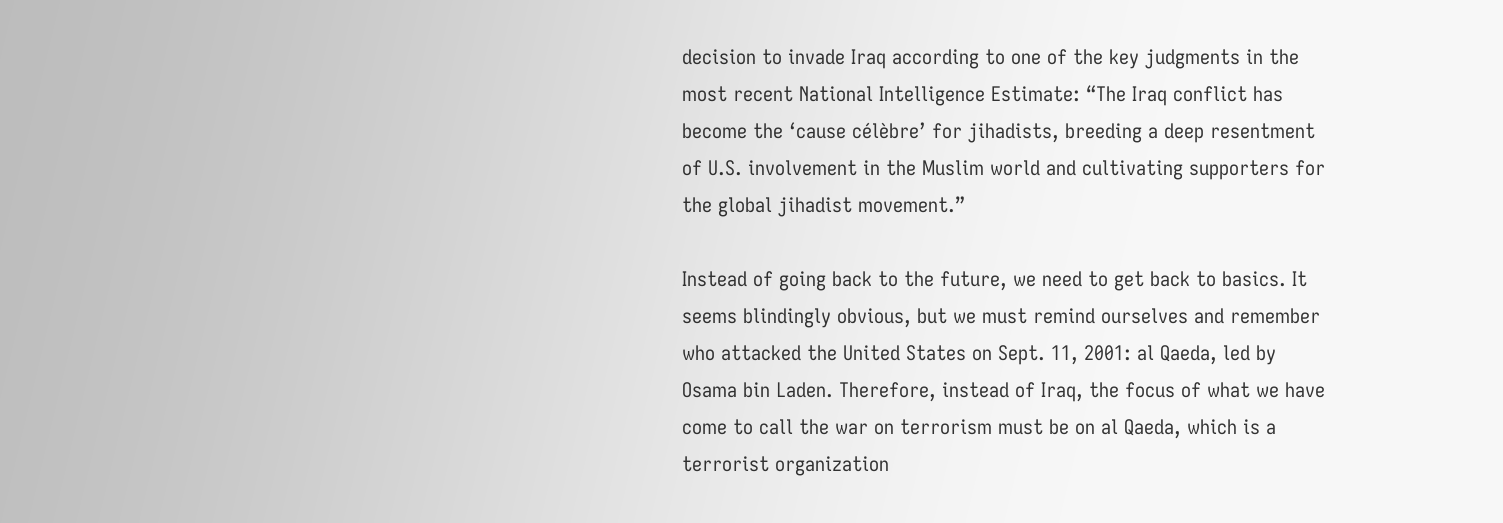decision to invade Iraq according to one of the key judgments in the most recent National Intelligence Estimate: “The Iraq conflict has become the ‘cause célèbre’ for jihadists, breeding a deep resentment of U.S. involvement in the Muslim world and cultivating supporters for the global jihadist movement.”

Instead of going back to the future, we need to get back to basics. It seems blindingly obvious, but we must remind ourselves and remember who attacked the United States on Sept. 11, 2001: al Qaeda, led by Osama bin Laden. Therefore, instead of Iraq, the focus of what we have come to call the war on terrorism must be on al Qaeda, which is a terrorist organization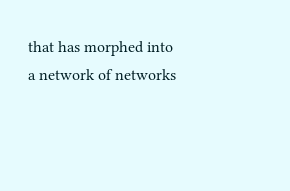that has morphed into a network of networks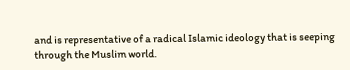and is representative of a radical Islamic ideology that is seeping through the Muslim world.